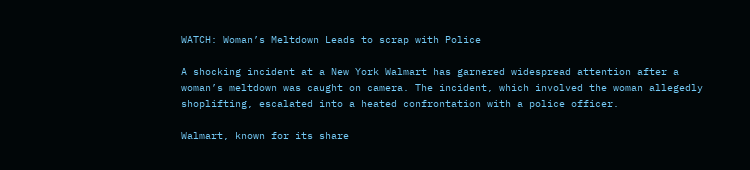WATCH: Woman’s Meltdown Leads to scrap with Police

A shocking incident at a New York Walmart has garnered widespread attention after a woman’s meltdown was caught on camera. The incident, which involved the woman allegedly shoplifting, escalated into a heated confrontation with a police officer.

Walmart, known for its share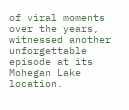of viral moments over the years, witnessed another unforgettable episode at its Mohegan Lake location.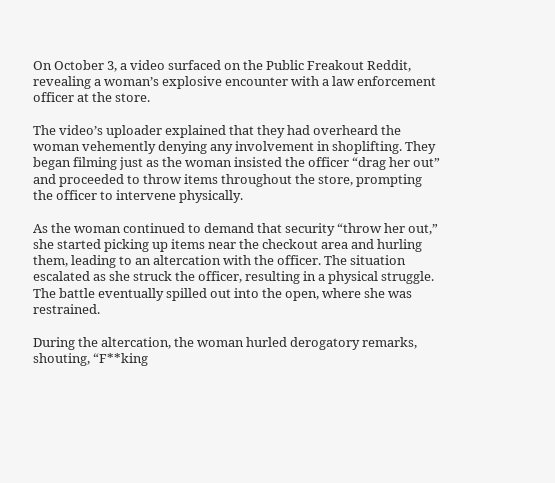On October 3, a video surfaced on the Public Freakout Reddit, revealing a woman’s explosive encounter with a law enforcement officer at the store.

The video’s uploader explained that they had overheard the woman vehemently denying any involvement in shoplifting. They began filming just as the woman insisted the officer “drag her out” and proceeded to throw items throughout the store, prompting the officer to intervene physically.

As the woman continued to demand that security “throw her out,” she started picking up items near the checkout area and hurling them, leading to an altercation with the officer. The situation escalated as she struck the officer, resulting in a physical struggle. The battle eventually spilled out into the open, where she was restrained.

During the altercation, the woman hurled derogatory remarks, shouting, “F**king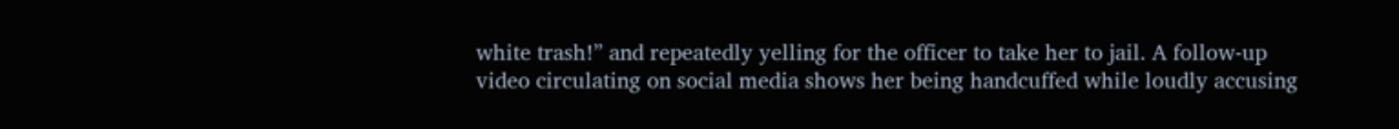white trash!” and repeatedly yelling for the officer to take her to jail. A follow-up video circulating on social media shows her being handcuffed while loudly accusing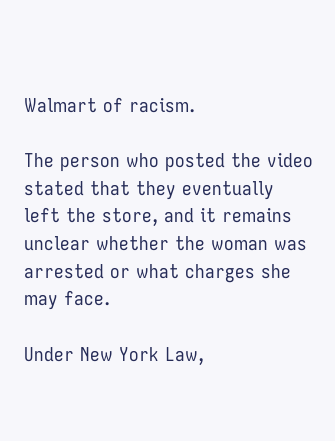Walmart of racism.

The person who posted the video stated that they eventually left the store, and it remains unclear whether the woman was arrested or what charges she may face.

Under New York Law,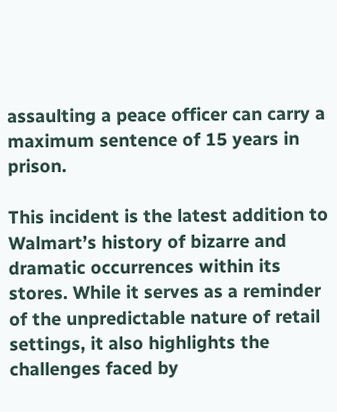assaulting a peace officer can carry a maximum sentence of 15 years in prison.

This incident is the latest addition to Walmart’s history of bizarre and dramatic occurrences within its stores. While it serves as a reminder of the unpredictable nature of retail settings, it also highlights the challenges faced by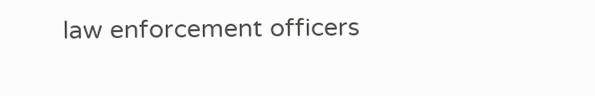law enforcement officers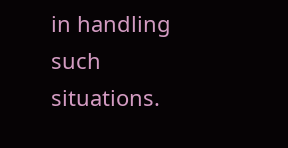in handling such situations.